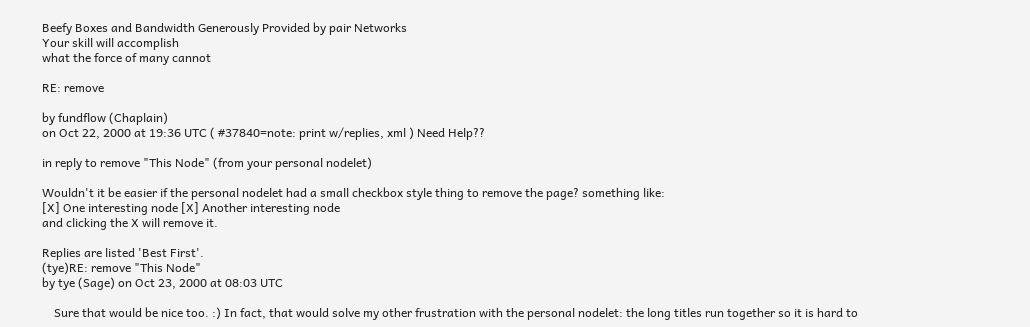Beefy Boxes and Bandwidth Generously Provided by pair Networks
Your skill will accomplish
what the force of many cannot

RE: remove

by fundflow (Chaplain)
on Oct 22, 2000 at 19:36 UTC ( #37840=note: print w/replies, xml ) Need Help??

in reply to remove "This Node" (from your personal nodelet)

Wouldn't it be easier if the personal nodelet had a small checkbox style thing to remove the page? something like:
[X] One interesting node [X] Another interesting node
and clicking the X will remove it.

Replies are listed 'Best First'.
(tye)RE: remove "This Node"
by tye (Sage) on Oct 23, 2000 at 08:03 UTC

    Sure that would be nice too. :) In fact, that would solve my other frustration with the personal nodelet: the long titles run together so it is hard to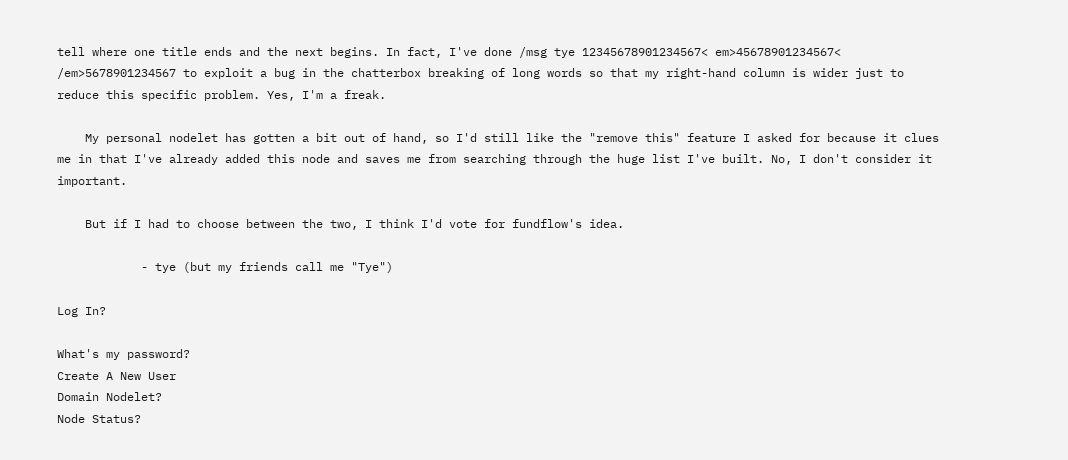tell where one title ends and the next begins. In fact, I've done /msg tye 12345678901234567< em>45678901234567< /em>5678901234567 to exploit a bug in the chatterbox breaking of long words so that my right-hand column is wider just to reduce this specific problem. Yes, I'm a freak.

    My personal nodelet has gotten a bit out of hand, so I'd still like the "remove this" feature I asked for because it clues me in that I've already added this node and saves me from searching through the huge list I've built. No, I don't consider it important.

    But if I had to choose between the two, I think I'd vote for fundflow's idea.

            - tye (but my friends call me "Tye")

Log In?

What's my password?
Create A New User
Domain Nodelet?
Node Status?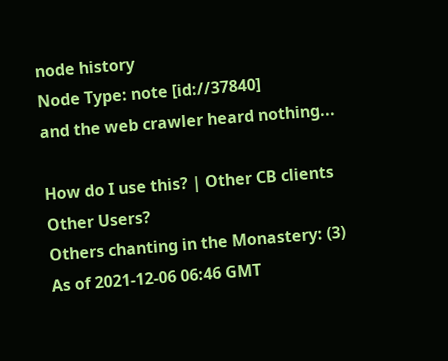node history
Node Type: note [id://37840]
and the web crawler heard nothing...

How do I use this? | Other CB clients
Other Users?
Others chanting in the Monastery: (3)
As of 2021-12-06 06:46 GMT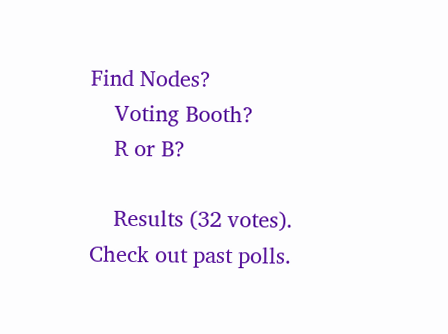Find Nodes?
    Voting Booth?
    R or B?

    Results (32 votes). Check out past polls.